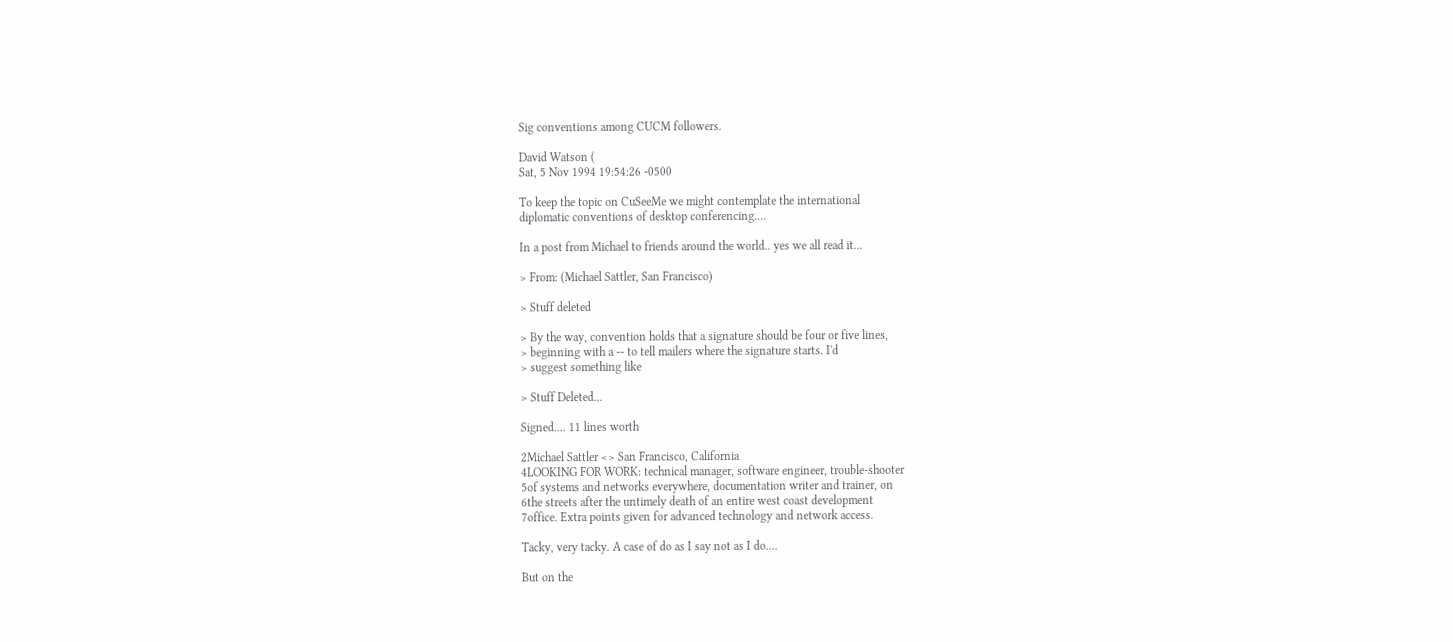Sig conventions among CUCM followers.

David Watson (
Sat, 5 Nov 1994 19:54:26 -0500

To keep the topic on CuSeeMe we might contemplate the international
diplomatic conventions of desktop conferencing....

In a post from Michael to friends around the world.. yes we all read it...

> From: (Michael Sattler, San Francisco)

> Stuff deleted

> By the way, convention holds that a signature should be four or five lines,
> beginning with a -- to tell mailers where the signature starts. I'd
> suggest something like

> Stuff Deleted...

Signed.... 11 lines worth

2Michael Sattler <> San Francisco, California
4LOOKING FOR WORK: technical manager, software engineer, trouble-shooter
5of systems and networks everywhere, documentation writer and trainer, on
6the streets after the untimely death of an entire west coast development
7office. Extra points given for advanced technology and network access.

Tacky, very tacky. A case of do as I say not as I do....

But on the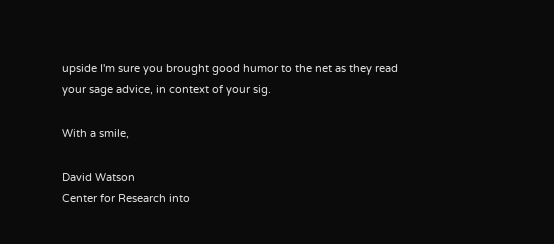upside I'm sure you brought good humor to the net as they read
your sage advice, in context of your sig.

With a smile,

David Watson
Center for Research into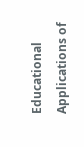Educational Applications of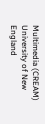Multimedia (CREAM)
University of New England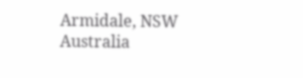Armidale, NSW Australia